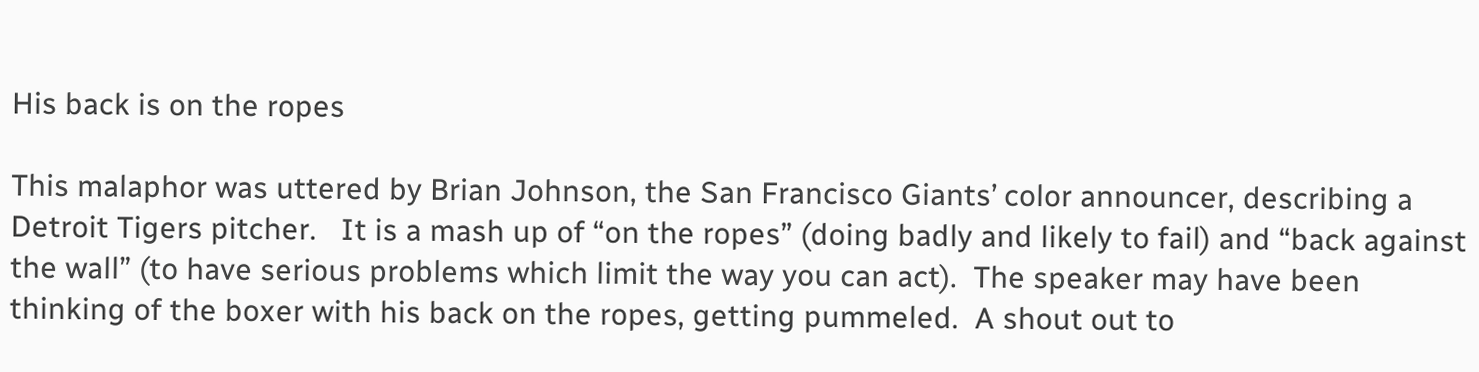His back is on the ropes

This malaphor was uttered by Brian Johnson, the San Francisco Giants’ color announcer, describing a Detroit Tigers pitcher.   It is a mash up of “on the ropes” (doing badly and likely to fail) and “back against the wall” (to have serious problems which limit the way you can act).  The speaker may have been thinking of the boxer with his back on the ropes, getting pummeled.  A shout out to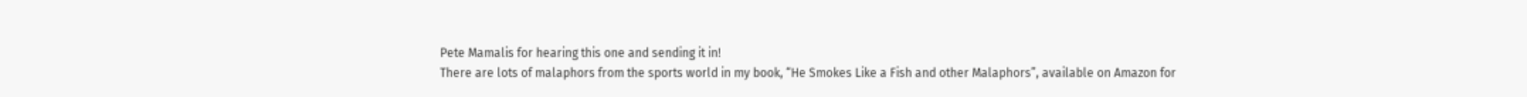Pete Mamalis for hearing this one and sending it in!
There are lots of malaphors from the sports world in my book, “He Smokes Like a Fish and other Malaphors”, available on Amazon for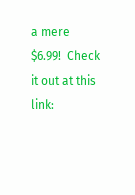a mere $6.99!  Check it out at this link: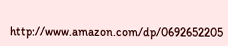http://www.amazon.com/dp/0692652205